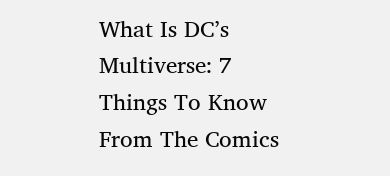What Is DC’s Multiverse: 7 Things To Know From The Comics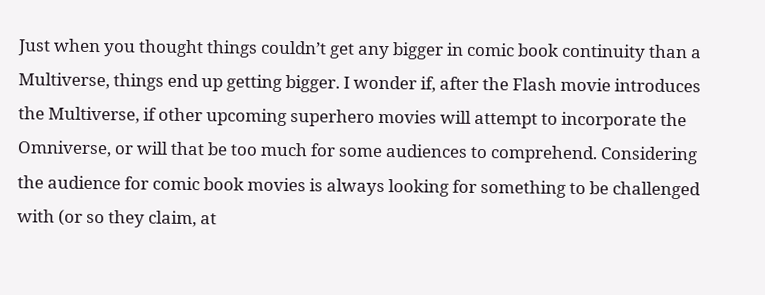Just when you thought things couldn’t get any bigger in comic book continuity than a Multiverse, things end up getting bigger. I wonder if, after the Flash movie introduces the Multiverse, if other upcoming superhero movies will attempt to incorporate the Omniverse, or will that be too much for some audiences to comprehend. Considering the audience for comic book movies is always looking for something to be challenged with (or so they claim, at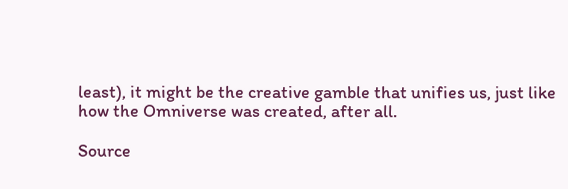least), it might be the creative gamble that unifies us, just like how the Omniverse was created, after all.

Source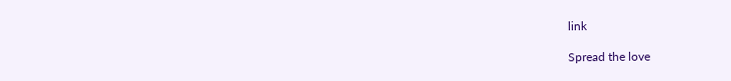link

Spread the love